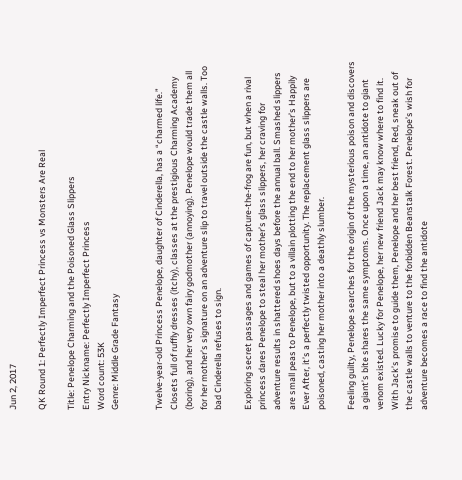Jun 2, 2017

QK Round 1: Perfectly Imperfect Princess vs Monsters Are Real

Title: Penelope Charming and the Poisoned Glass Slippers
Entry Nickname: Perfectly Imperfect Princess
Word count: 53K
Genre: Middle Grade Fantasy


Twelve-year-old Princess Penelope, daughter of Cinderella, has a “charmed life.” Closets full of ruffly dresses (itchy), classes at the prestigious Charming Academy (boring), and her very own fairy godmother (annoying). Penelope would trade them all for her mother’s signature on an adventure slip to travel outside the castle walls. Too bad Cinderella refuses to sign.

Exploring secret passages and games of capture-the-frog are fun, but when a rival princess dares Penelope to steal her mother’s glass slippers, her craving for adventure results in shattered shoes days before the annual ball. Smashed slippers are small peas to Penelope, but to a villain plotting the end to her mother’s Happily Ever After, it’s a perfectly twisted opportunity. The replacement glass slippers are poisoned, casting her mother into a deathly slumber.

Feeling guilty, Penelope searches for the origin of the mysterious poison and discovers a giant’s bite shares the same symptoms. Once upon a time, an antidote to giant venom existed. Lucky for Penelope, her new friend Jack may know where to find it. With Jack’s promise to guide them, Penelope and her best friend, Red, sneak out of the castle walls to venture to the forbidden Beanstalk Forest. Penelope’s wish for adventure becomes a race to find the antidote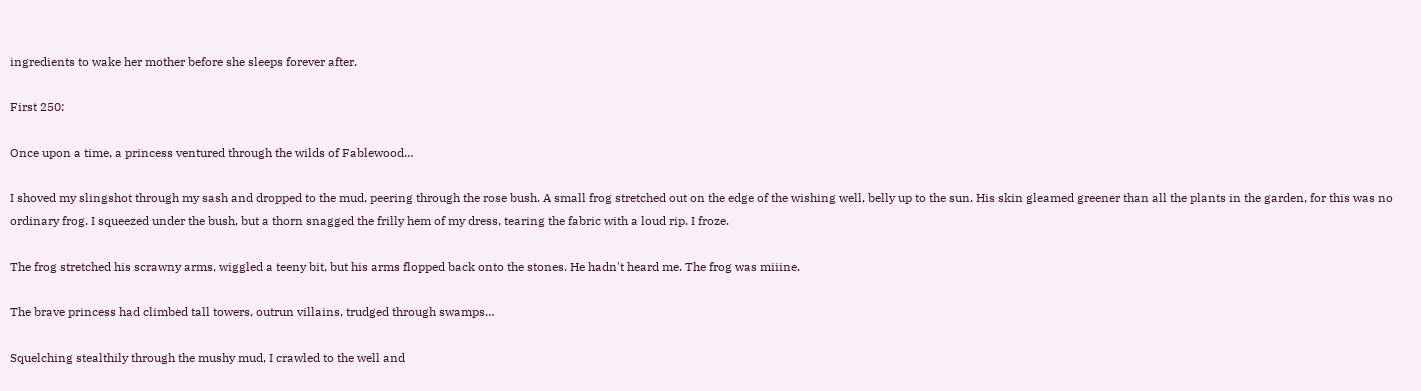ingredients to wake her mother before she sleeps forever after.

First 250:

Once upon a time, a princess ventured through the wilds of Fablewood…

I shoved my slingshot through my sash and dropped to the mud, peering through the rose bush. A small frog stretched out on the edge of the wishing well, belly up to the sun. His skin gleamed greener than all the plants in the garden, for this was no ordinary frog. I squeezed under the bush, but a thorn snagged the frilly hem of my dress, tearing the fabric with a loud rip. I froze.

The frog stretched his scrawny arms, wiggled a teeny bit, but his arms flopped back onto the stones. He hadn't heard me. The frog was miiine.

The brave princess had climbed tall towers, outrun villains, trudged through swamps…

Squelching stealthily through the mushy mud, I crawled to the well and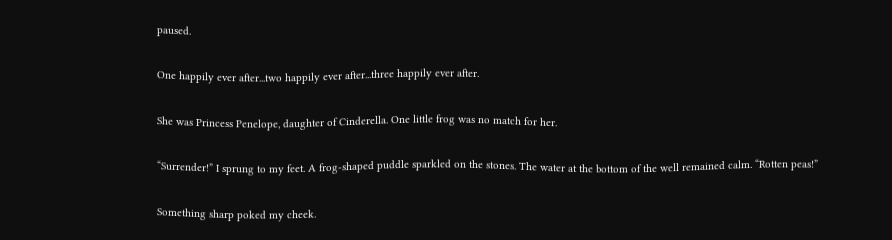paused.

One happily ever after...two happily ever after...three happily ever after.

She was Princess Penelope, daughter of Cinderella. One little frog was no match for her.

“Surrender!” I sprung to my feet. A frog-shaped puddle sparkled on the stones. The water at the bottom of the well remained calm. “Rotten peas!”

Something sharp poked my cheek.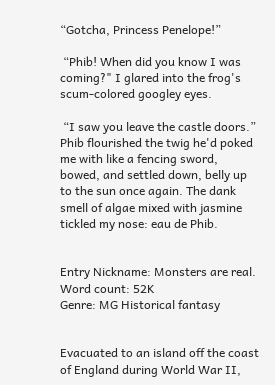“Gotcha, Princess Penelope!”

 “Phib! When did you know I was coming?" I glared into the frog's scum-colored googley eyes.

 “I saw you leave the castle doors.” Phib flourished the twig he'd poked me with like a fencing sword, bowed, and settled down, belly up to the sun once again. The dank smell of algae mixed with jasmine tickled my nose: eau de Phib.


Entry Nickname: Monsters are real.
Word count: 52K
Genre: MG Historical fantasy


Evacuated to an island off the coast of England during World War II,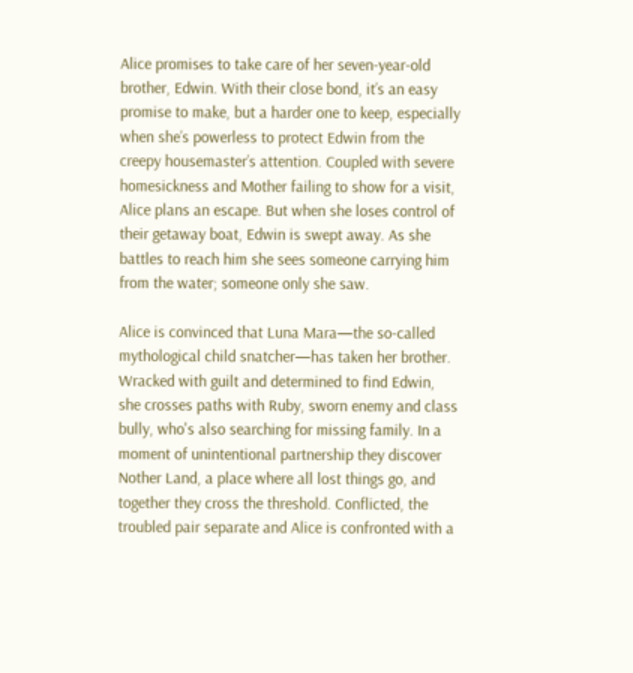Alice promises to take care of her seven-year-old brother, Edwin. With their close bond, it’s an easy promise to make, but a harder one to keep, especially when she’s powerless to protect Edwin from the creepy housemaster’s attention. Coupled with severe homesickness and Mother failing to show for a visit, Alice plans an escape. But when she loses control of their getaway boat, Edwin is swept away. As she battles to reach him she sees someone carrying him from the water; someone only she saw.

Alice is convinced that Luna Mara—the so-called mythological child snatcher—has taken her brother. Wracked with guilt and determined to find Edwin, she crosses paths with Ruby, sworn enemy and class bully, who's also searching for missing family. In a moment of unintentional partnership they discover Nother Land, a place where all lost things go, and together they cross the threshold. Conflicted, the troubled pair separate and Alice is confronted with a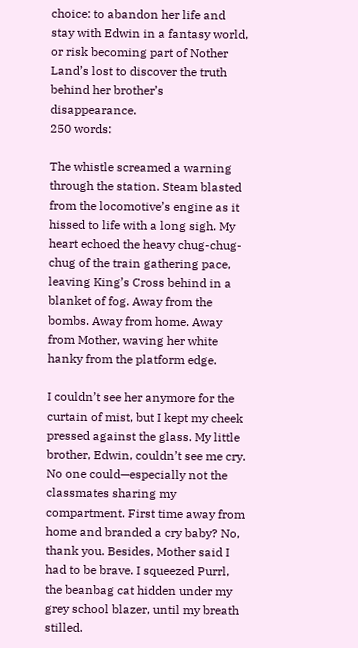choice: to abandon her life and stay with Edwin in a fantasy world, or risk becoming part of Nother Land’s lost to discover the truth behind her brother’s disappearance.
250 words:

The whistle screamed a warning through the station. Steam blasted from the locomotive’s engine as it hissed to life with a long sigh. My heart echoed the heavy chug-chug-chug of the train gathering pace, leaving King’s Cross behind in a blanket of fog. Away from the bombs. Away from home. Away from Mother, waving her white hanky from the platform edge.

I couldn’t see her anymore for the curtain of mist, but I kept my cheek pressed against the glass. My little brother, Edwin, couldn’t see me cry. No one could—especially not the classmates sharing my compartment. First time away from home and branded a cry baby? No, thank you. Besides, Mother said I had to be brave. I squeezed Purrl, the beanbag cat hidden under my grey school blazer, until my breath stilled.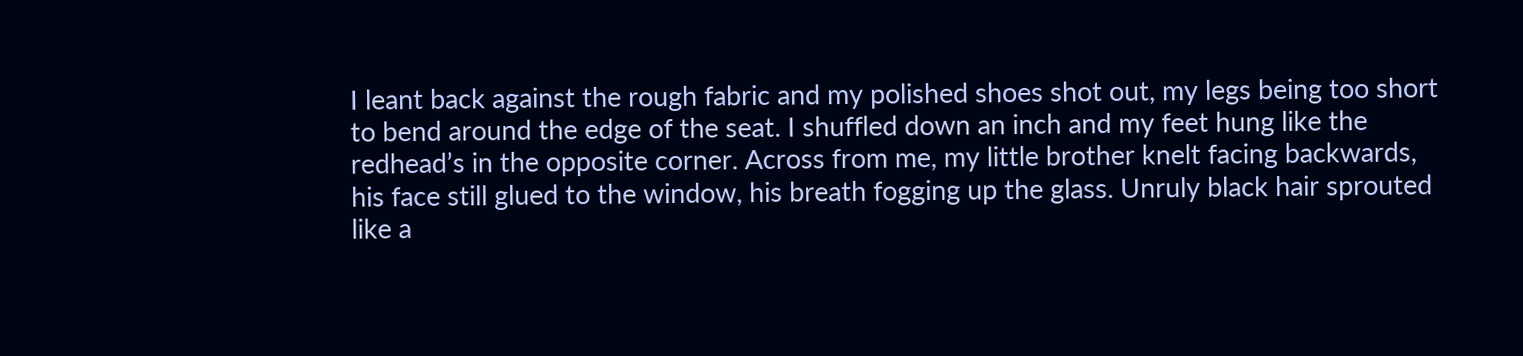I leant back against the rough fabric and my polished shoes shot out, my legs being too short to bend around the edge of the seat. I shuffled down an inch and my feet hung like the redhead’s in the opposite corner. Across from me, my little brother knelt facing backwards, his face still glued to the window, his breath fogging up the glass. Unruly black hair sprouted like a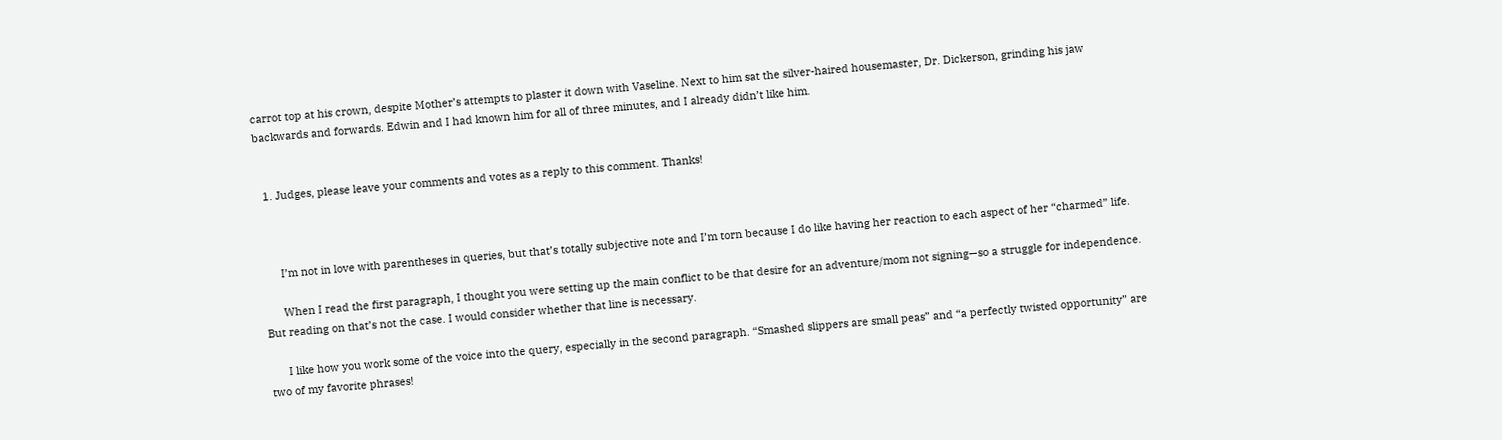carrot top at his crown, despite Mother’s attempts to plaster it down with Vaseline. Next to him sat the silver-haired housemaster, Dr. Dickerson, grinding his jaw backwards and forwards. Edwin and I had known him for all of three minutes, and I already didn’t like him.


  1. Judges, please leave your comments and votes as a reply to this comment. Thanks!



      I’m not in love with parentheses in queries, but that’s totally subjective note and I’m torn because I do like having her reaction to each aspect of her “charmed” life.

      When I read the first paragraph, I thought you were setting up the main conflict to be that desire for an adventure/mom not signing—so a struggle for independence. But reading on that’s not the case. I would consider whether that line is necessary.

      I like how you work some of the voice into the query, especially in the second paragraph. “Smashed slippers are small peas” and “a perfectly twisted opportunity” are two of my favorite phrases!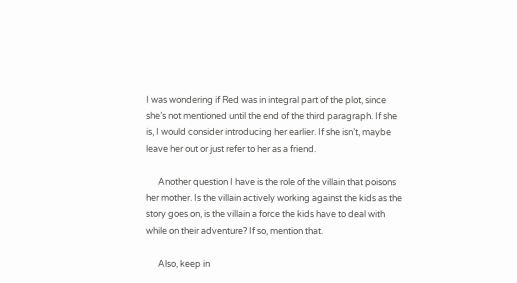I was wondering if Red was in integral part of the plot, since she’s not mentioned until the end of the third paragraph. If she is, I would consider introducing her earlier. If she isn’t, maybe leave her out or just refer to her as a friend.

      Another question I have is the role of the villain that poisons her mother. Is the villain actively working against the kids as the story goes on, is the villain a force the kids have to deal with while on their adventure? If so, mention that.

      Also, keep in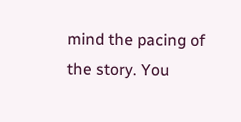mind the pacing of the story. You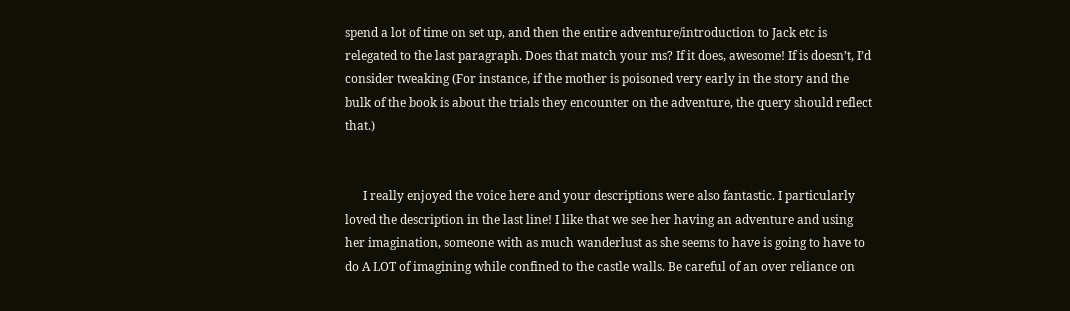spend a lot of time on set up, and then the entire adventure/introduction to Jack etc is relegated to the last paragraph. Does that match your ms? If it does, awesome! If is doesn’t, I’d consider tweaking (For instance, if the mother is poisoned very early in the story and the bulk of the book is about the trials they encounter on the adventure, the query should reflect that.)


      I really enjoyed the voice here and your descriptions were also fantastic. I particularly loved the description in the last line! I like that we see her having an adventure and using her imagination, someone with as much wanderlust as she seems to have is going to have to do A LOT of imagining while confined to the castle walls. Be careful of an over reliance on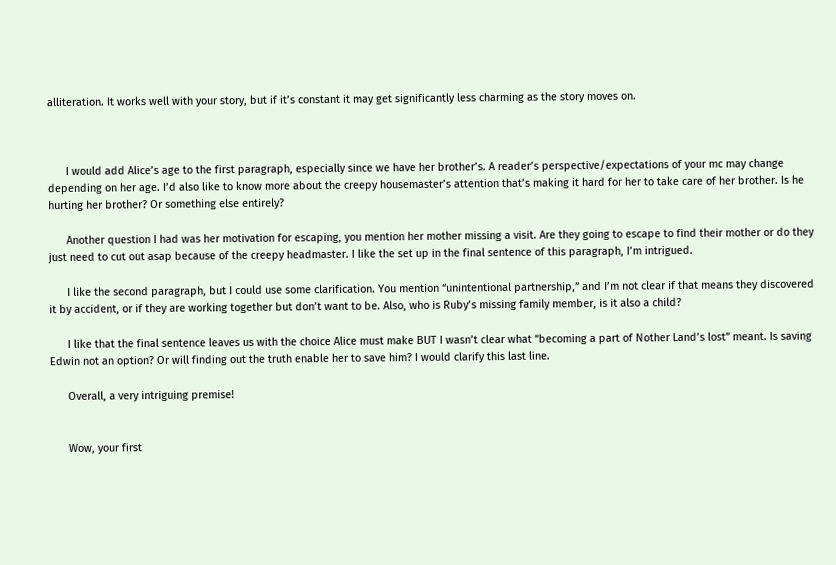alliteration. It works well with your story, but if it’s constant it may get significantly less charming as the story moves on.



      I would add Alice’s age to the first paragraph, especially since we have her brother’s. A reader’s perspective/expectations of your mc may change depending on her age. I’d also like to know more about the creepy housemaster’s attention that’s making it hard for her to take care of her brother. Is he hurting her brother? Or something else entirely?

      Another question I had was her motivation for escaping, you mention her mother missing a visit. Are they going to escape to find their mother or do they just need to cut out asap because of the creepy headmaster. I like the set up in the final sentence of this paragraph, I’m intrigued.

      I like the second paragraph, but I could use some clarification. You mention “unintentional partnership,” and I’m not clear if that means they discovered it by accident, or if they are working together but don’t want to be. Also, who is Ruby’s missing family member, is it also a child?

      I like that the final sentence leaves us with the choice Alice must make BUT I wasn’t clear what “becoming a part of Nother Land’s lost” meant. Is saving Edwin not an option? Or will finding out the truth enable her to save him? I would clarify this last line.

      Overall, a very intriguing premise!


      Wow, your first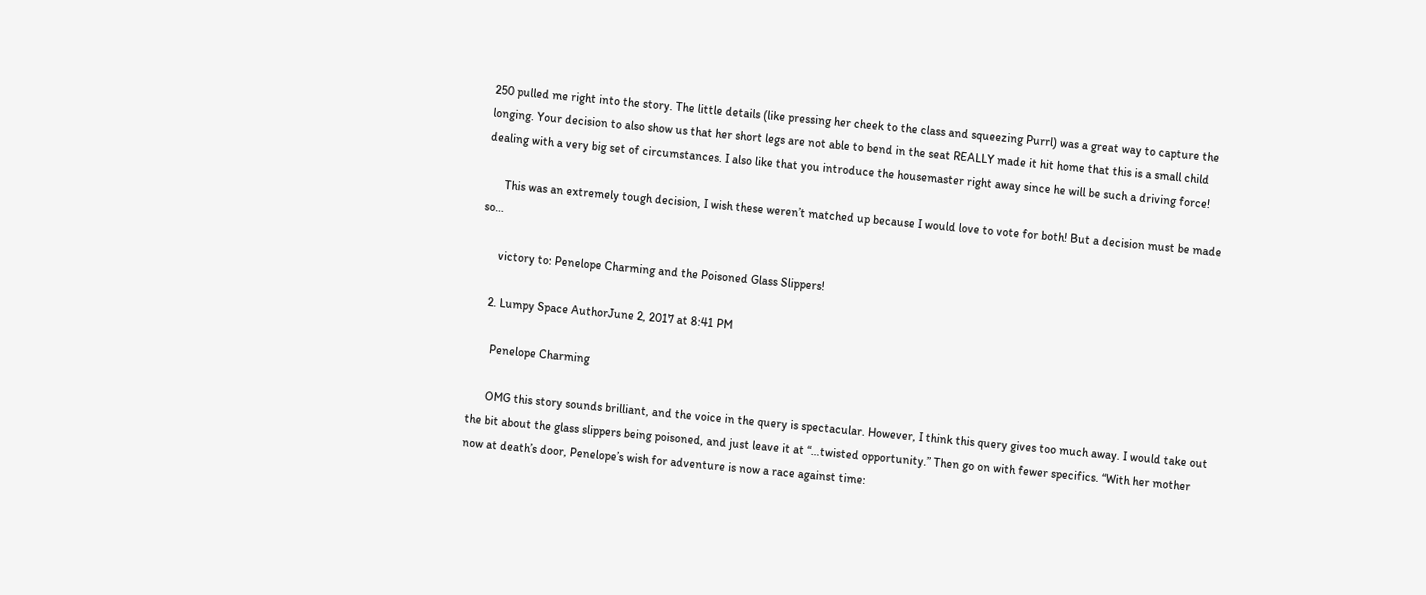250 pulled me right into the story. The little details (like pressing her cheek to the class and squeezing Purrl) was a great way to capture the longing. Your decision to also show us that her short legs are not able to bend in the seat REALLY made it hit home that this is a small child dealing with a very big set of circumstances. I also like that you introduce the housemaster right away since he will be such a driving force!

      This was an extremely tough decision, I wish these weren’t matched up because I would love to vote for both! But a decision must be made so…

      victory to: Penelope Charming and the Poisoned Glass Slippers!

    2. Lumpy Space AuthorJune 2, 2017 at 8:41 PM

      Penelope Charming

      OMG this story sounds brilliant, and the voice in the query is spectacular. However, I think this query gives too much away. I would take out the bit about the glass slippers being poisoned, and just leave it at “…twisted opportunity.” Then go on with fewer specifics. “With her mother now at death’s door, Penelope’s wish for adventure is now a race against time: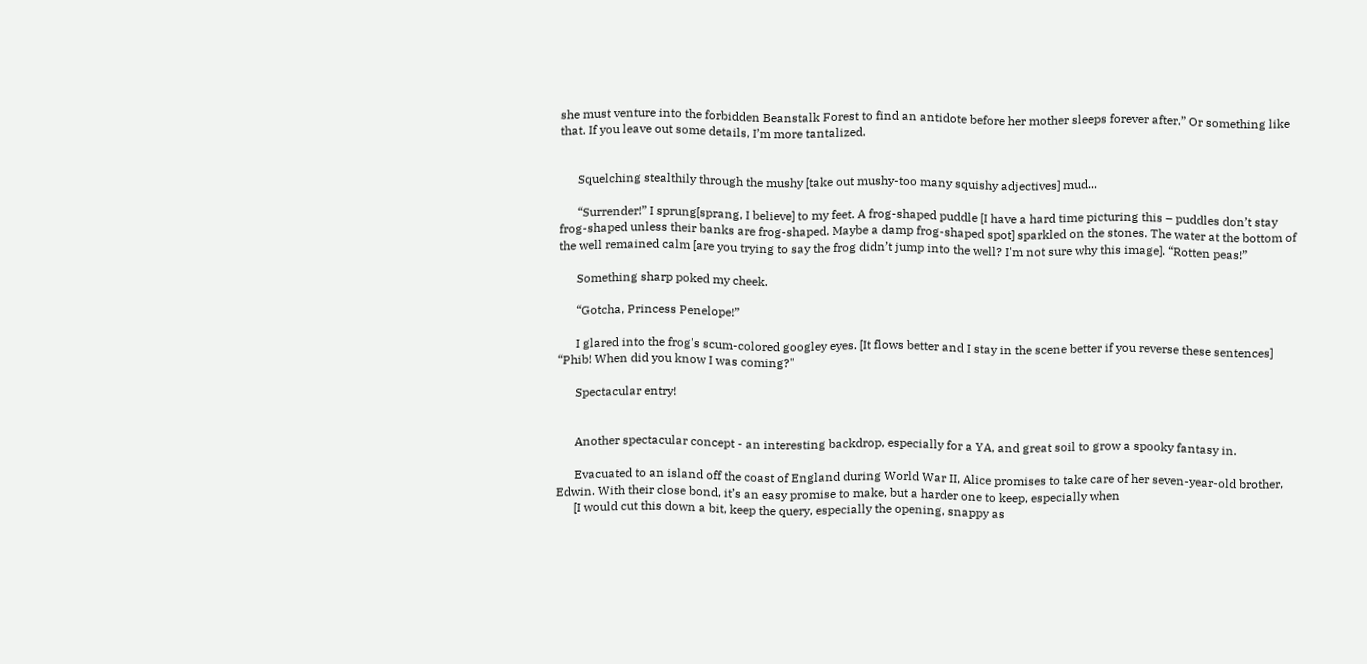she must venture into the forbidden Beanstalk Forest to find an antidote before her mother sleeps forever after.” Or something like that. If you leave out some details, I’m more tantalized.


      Squelching stealthily through the mushy [take out mushy-too many squishy adjectives] mud...

      “Surrender!” I sprung[sprang, I believe] to my feet. A frog-shaped puddle [I have a hard time picturing this – puddles don’t stay frog-shaped unless their banks are frog-shaped. Maybe a damp frog-shaped spot] sparkled on the stones. The water at the bottom of the well remained calm [are you trying to say the frog didn’t jump into the well? I'm not sure why this image]. “Rotten peas!”

      Something sharp poked my cheek.

      “Gotcha, Princess Penelope!”

      I glared into the frog's scum-colored googley eyes. [It flows better and I stay in the scene better if you reverse these sentences] “Phib! When did you know I was coming?"

      Spectacular entry!


      Another spectacular concept - an interesting backdrop, especially for a YA, and great soil to grow a spooky fantasy in.

      Evacuated to an island off the coast of England during World War II, Alice promises to take care of her seven-year-old brother, Edwin. With their close bond, it’s an easy promise to make, but a harder one to keep, especially when
      [I would cut this down a bit, keep the query, especially the opening, snappy as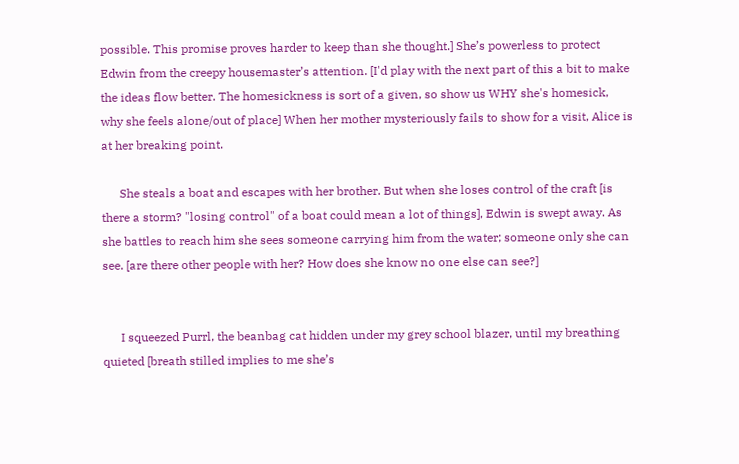possible. This promise proves harder to keep than she thought.] She’s powerless to protect Edwin from the creepy housemaster’s attention. [I'd play with the next part of this a bit to make the ideas flow better. The homesickness is sort of a given, so show us WHY she's homesick, why she feels alone/out of place] When her mother mysteriously fails to show for a visit, Alice is at her breaking point.

      She steals a boat and escapes with her brother. But when she loses control of the craft [is there a storm? "losing control" of a boat could mean a lot of things], Edwin is swept away. As she battles to reach him she sees someone carrying him from the water; someone only she can see. [are there other people with her? How does she know no one else can see?]


      I squeezed Purrl, the beanbag cat hidden under my grey school blazer, until my breathing quieted [breath stilled implies to me she’s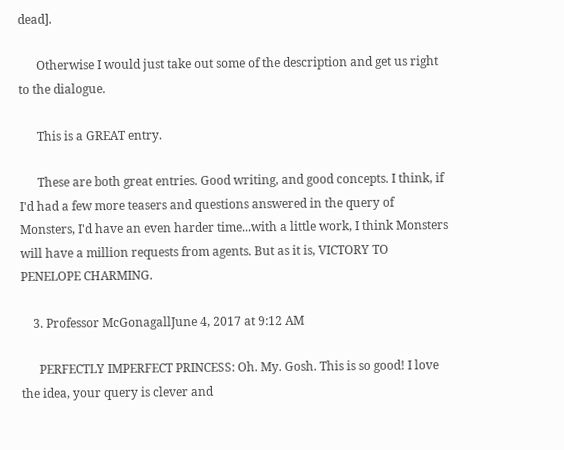dead].

      Otherwise I would just take out some of the description and get us right to the dialogue.

      This is a GREAT entry.

      These are both great entries. Good writing, and good concepts. I think, if I'd had a few more teasers and questions answered in the query of Monsters, I'd have an even harder time...with a little work, I think Monsters will have a million requests from agents. But as it is, VICTORY TO PENELOPE CHARMING.

    3. Professor McGonagallJune 4, 2017 at 9:12 AM

      PERFECTLY IMPERFECT PRINCESS: Oh. My. Gosh. This is so good! I love the idea, your query is clever and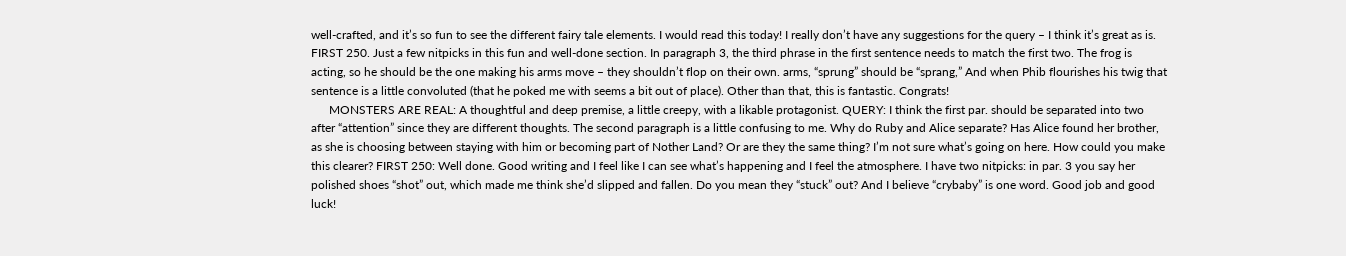well-crafted, and it’s so fun to see the different fairy tale elements. I would read this today! I really don’t have any suggestions for the query – I think it’s great as is. FIRST 250. Just a few nitpicks in this fun and well-done section. In paragraph 3, the third phrase in the first sentence needs to match the first two. The frog is acting, so he should be the one making his arms move – they shouldn’t flop on their own. arms, “sprung” should be “sprang,” And when Phib flourishes his twig that sentence is a little convoluted (that he poked me with seems a bit out of place). Other than that, this is fantastic. Congrats!
      MONSTERS ARE REAL: A thoughtful and deep premise, a little creepy, with a likable protagonist. QUERY: I think the first par. should be separated into two after “attention” since they are different thoughts. The second paragraph is a little confusing to me. Why do Ruby and Alice separate? Has Alice found her brother, as she is choosing between staying with him or becoming part of Nother Land? Or are they the same thing? I’m not sure what’s going on here. How could you make this clearer? FIRST 250: Well done. Good writing and I feel like I can see what’s happening and I feel the atmosphere. I have two nitpicks: in par. 3 you say her polished shoes “shot” out, which made me think she’d slipped and fallen. Do you mean they “stuck” out? And I believe “crybaby” is one word. Good job and good luck!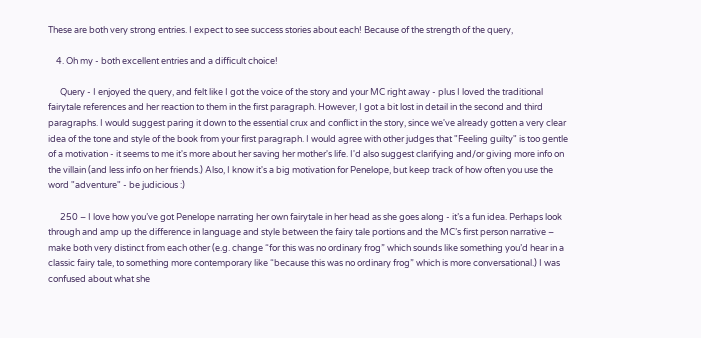These are both very strong entries. I expect to see success stories about each! Because of the strength of the query,

    4. Oh my - both excellent entries and a difficult choice!

      Query - I enjoyed the query, and felt like I got the voice of the story and your MC right away - plus I loved the traditional fairytale references and her reaction to them in the first paragraph. However, I got a bit lost in detail in the second and third paragraphs. I would suggest paring it down to the essential crux and conflict in the story, since we've already gotten a very clear idea of the tone and style of the book from your first paragraph. I would agree with other judges that "Feeling guilty" is too gentle of a motivation - it seems to me it's more about her saving her mother's life. I'd also suggest clarifying and/or giving more info on the villain (and less info on her friends.) Also, I know it's a big motivation for Penelope, but keep track of how often you use the word "adventure" - be judicious :)

      250 – I love how you’ve got Penelope narrating her own fairytale in her head as she goes along - it’s a fun idea. Perhaps look through and amp up the difference in language and style between the fairy tale portions and the MC’s first person narrative – make both very distinct from each other (e.g. change “for this was no ordinary frog” which sounds like something you’d hear in a classic fairy tale, to something more contemporary like “because this was no ordinary frog” which is more conversational.) I was confused about what she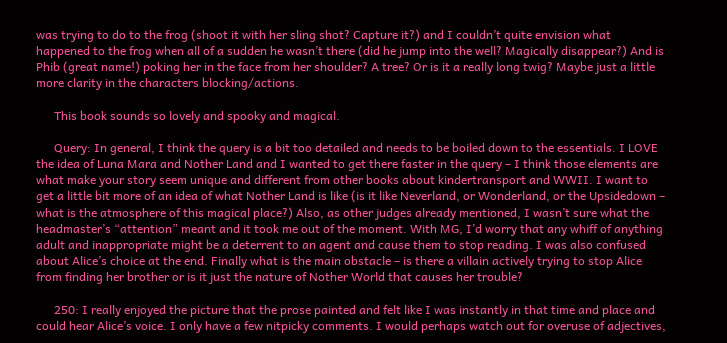was trying to do to the frog (shoot it with her sling shot? Capture it?) and I couldn’t quite envision what happened to the frog when all of a sudden he wasn’t there (did he jump into the well? Magically disappear?) And is Phib (great name!) poking her in the face from her shoulder? A tree? Or is it a really long twig? Maybe just a little more clarity in the characters blocking/actions.

      This book sounds so lovely and spooky and magical.

      Query: In general, I think the query is a bit too detailed and needs to be boiled down to the essentials. I LOVE the idea of Luna Mara and Nother Land and I wanted to get there faster in the query – I think those elements are what make your story seem unique and different from other books about kindertransport and WWII. I want to get a little bit more of an idea of what Nother Land is like (is it like Neverland, or Wonderland, or the Upsidedown – what is the atmosphere of this magical place?) Also, as other judges already mentioned, I wasn’t sure what the headmaster’s “attention” meant and it took me out of the moment. With MG, I’d worry that any whiff of anything adult and inappropriate might be a deterrent to an agent and cause them to stop reading. I was also confused about Alice’s choice at the end. Finally what is the main obstacle – is there a villain actively trying to stop Alice from finding her brother or is it just the nature of Nother World that causes her trouble?

      250: I really enjoyed the picture that the prose painted and felt like I was instantly in that time and place and could hear Alice’s voice. I only have a few nitpicky comments. I would perhaps watch out for overuse of adjectives,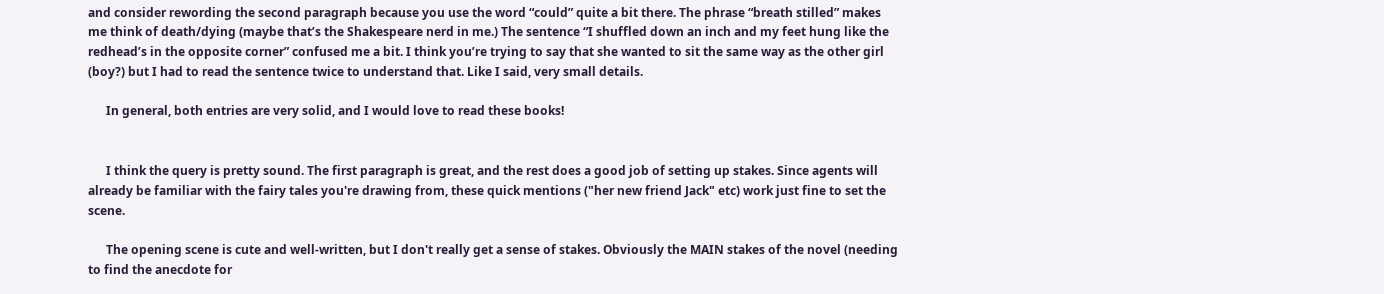and consider rewording the second paragraph because you use the word “could” quite a bit there. The phrase “breath stilled” makes me think of death/dying (maybe that’s the Shakespeare nerd in me.) The sentence “I shuffled down an inch and my feet hung like the redhead’s in the opposite corner” confused me a bit. I think you’re trying to say that she wanted to sit the same way as the other girl (boy?) but I had to read the sentence twice to understand that. Like I said, very small details.

      In general, both entries are very solid, and I would love to read these books!


      I think the query is pretty sound. The first paragraph is great, and the rest does a good job of setting up stakes. Since agents will already be familiar with the fairy tales you're drawing from, these quick mentions ("her new friend Jack" etc) work just fine to set the scene.

      The opening scene is cute and well-written, but I don't really get a sense of stakes. Obviously the MAIN stakes of the novel (needing to find the anecdote for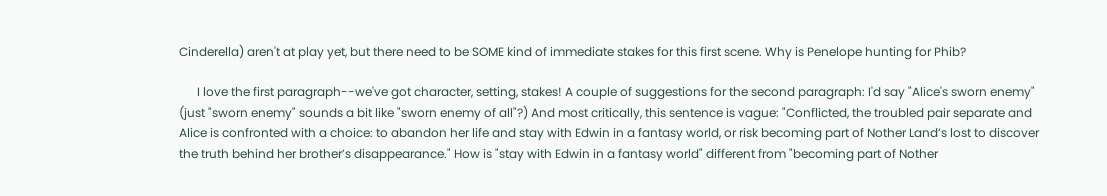Cinderella) aren't at play yet, but there need to be SOME kind of immediate stakes for this first scene. Why is Penelope hunting for Phib?

      I love the first paragraph--we've got character, setting, stakes! A couple of suggestions for the second paragraph: I'd say "Alice's sworn enemy" (just "sworn enemy" sounds a bit like "sworn enemy of all"?) And most critically, this sentence is vague: "Conflicted, the troubled pair separate and Alice is confronted with a choice: to abandon her life and stay with Edwin in a fantasy world, or risk becoming part of Nother Land’s lost to discover the truth behind her brother’s disappearance." How is "stay with Edwin in a fantasy world" different from "becoming part of Nother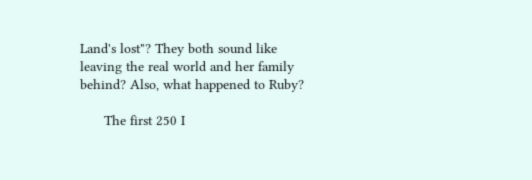Land's lost"? They both sound like leaving the real world and her family behind? Also, what happened to Ruby?

      The first 250 I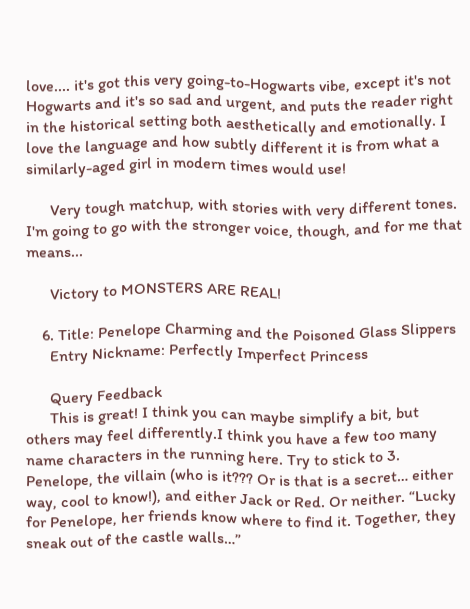love.... it's got this very going-to-Hogwarts vibe, except it's not Hogwarts and it's so sad and urgent, and puts the reader right in the historical setting both aesthetically and emotionally. I love the language and how subtly different it is from what a similarly-aged girl in modern times would use!

      Very tough matchup, with stories with very different tones. I'm going to go with the stronger voice, though, and for me that means...

      Victory to MONSTERS ARE REAL!

    6. Title: Penelope Charming and the Poisoned Glass Slippers
      Entry Nickname: Perfectly Imperfect Princess

      Query Feedback
      This is great! I think you can maybe simplify a bit, but others may feel differently.I think you have a few too many name characters in the running here. Try to stick to 3. Penelope, the villain (who is it??? Or is that is a secret… either way, cool to know!), and either Jack or Red. Or neither. “Lucky for Penelope, her friends know where to find it. Together, they sneak out of the castle walls…”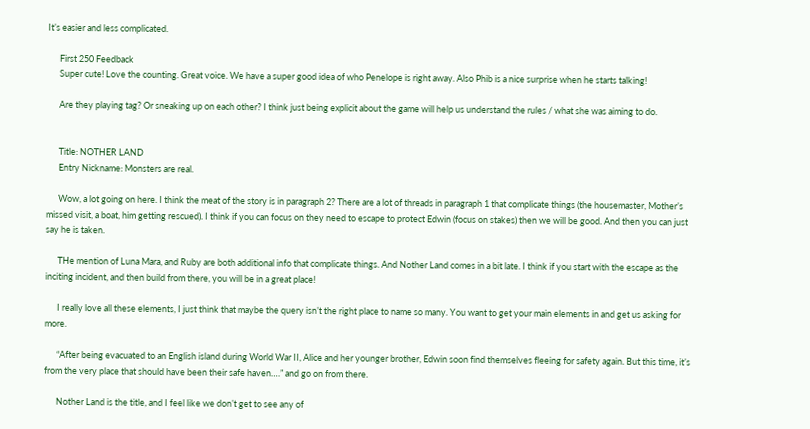It’s easier and less complicated.

      First 250 Feedback
      Super cute! Love the counting. Great voice. We have a super good idea of who Penelope is right away. Also Phib is a nice surprise when he starts talking!

      Are they playing tag? Or sneaking up on each other? I think just being explicit about the game will help us understand the rules / what she was aiming to do.


      Title: NOTHER LAND
      Entry Nickname: Monsters are real.

      Wow, a lot going on here. I think the meat of the story is in paragraph 2? There are a lot of threads in paragraph 1 that complicate things (the housemaster, Mother’s missed visit, a boat, him getting rescued). I think if you can focus on they need to escape to protect Edwin (focus on stakes) then we will be good. And then you can just say he is taken.

      THe mention of Luna Mara, and Ruby are both additional info that complicate things. And Nother Land comes in a bit late. I think if you start with the escape as the inciting incident, and then build from there, you will be in a great place!

      I really love all these elements, I just think that maybe the query isn’t the right place to name so many. You want to get your main elements in and get us asking for more.

      “After being evacuated to an English island during World War II, Alice and her younger brother, Edwin soon find themselves fleeing for safety again. But this time, it’s from the very place that should have been their safe haven….” and go on from there.

      Nother Land is the title, and I feel like we don’t get to see any of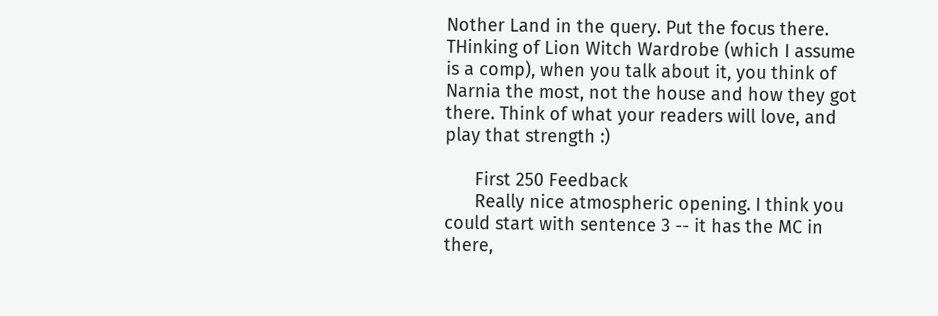Nother Land in the query. Put the focus there. THinking of Lion Witch Wardrobe (which I assume is a comp), when you talk about it, you think of Narnia the most, not the house and how they got there. Think of what your readers will love, and play that strength :)

      First 250 Feedback
      Really nice atmospheric opening. I think you could start with sentence 3 -- it has the MC in there,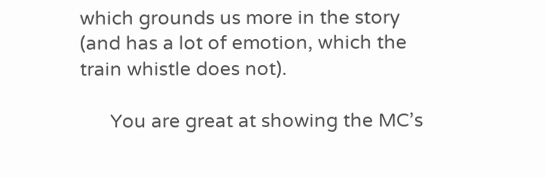which grounds us more in the story (and has a lot of emotion, which the train whistle does not).

      You are great at showing the MC’s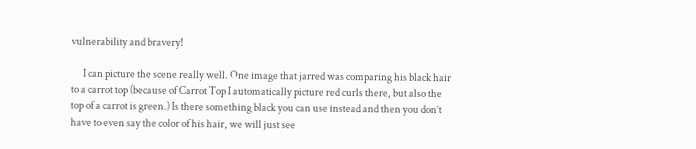vulnerability and bravery!

      I can picture the scene really well. One image that jarred was comparing his black hair to a carrot top (because of Carrot Top I automatically picture red curls there, but also the top of a carrot is green.) Is there something black you can use instead and then you don’t have to even say the color of his hair, we will just see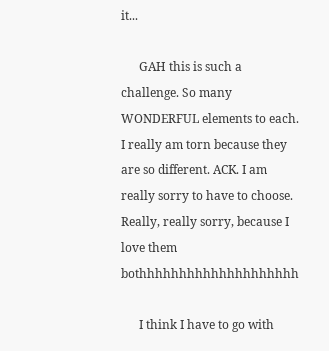it...

      GAH this is such a challenge. So many WONDERFUL elements to each. I really am torn because they are so different. ACK. I am really sorry to have to choose. Really, really sorry, because I love them bothhhhhhhhhhhhhhhhhhhh

      I think I have to go with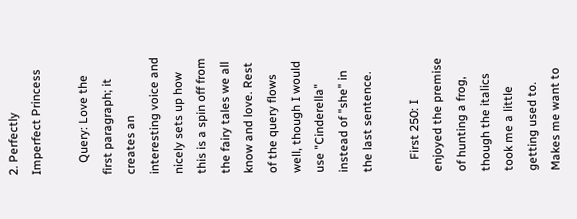2. Perfectly Imperfect Princess

    Query: Love the first paragraph; it creates an interesting voice and nicely sets up how this is a spin off from the fairy tales we all know and love. Rest of the query flows well, though I would use "Cinderella" instead of "she" in the last sentence.

    First 250: I enjoyed the premise of hunting a frog, though the italics took me a little getting used to. Makes me want to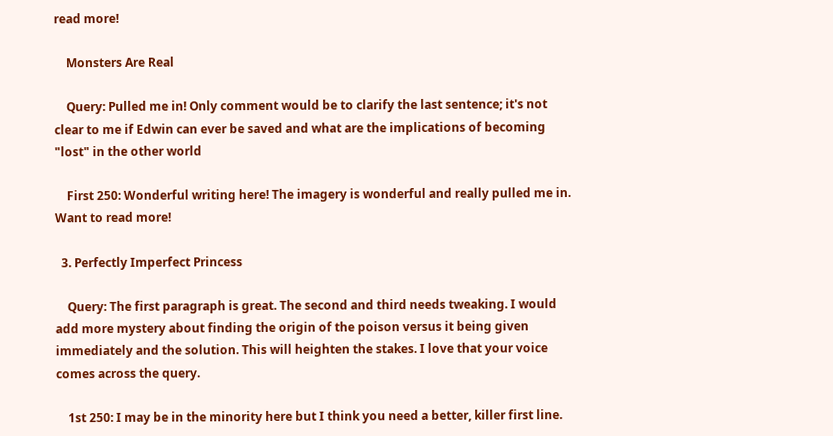read more!

    Monsters Are Real

    Query: Pulled me in! Only comment would be to clarify the last sentence; it's not clear to me if Edwin can ever be saved and what are the implications of becoming "lost" in the other world

    First 250: Wonderful writing here! The imagery is wonderful and really pulled me in. Want to read more!

  3. Perfectly Imperfect Princess

    Query: The first paragraph is great. The second and third needs tweaking. I would add more mystery about finding the origin of the poison versus it being given immediately and the solution. This will heighten the stakes. I love that your voice comes across the query.

    1st 250: I may be in the minority here but I think you need a better, killer first line.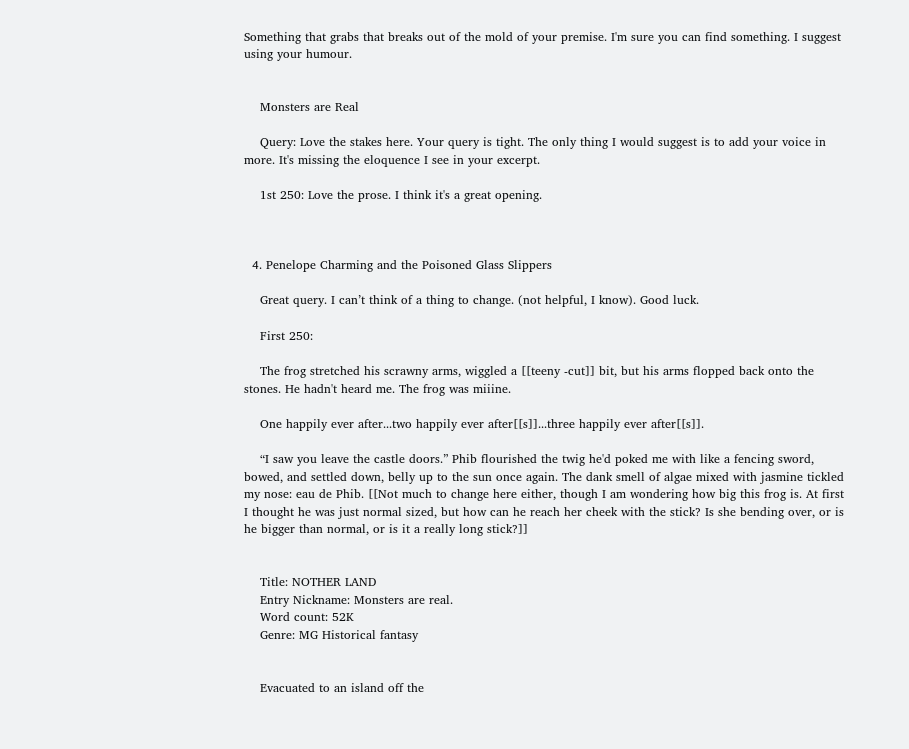Something that grabs that breaks out of the mold of your premise. I'm sure you can find something. I suggest using your humour.


    Monsters are Real

    Query: Love the stakes here. Your query is tight. The only thing I would suggest is to add your voice in more. It's missing the eloquence I see in your excerpt.

    1st 250: Love the prose. I think it's a great opening.



  4. Penelope Charming and the Poisoned Glass Slippers

    Great query. I can’t think of a thing to change. (not helpful, I know). Good luck.

    First 250:

    The frog stretched his scrawny arms, wiggled a [[teeny -cut]] bit, but his arms flopped back onto the stones. He hadn't heard me. The frog was miiine.

    One happily ever after...two happily ever after[[s]]...three happily ever after[[s]].

    “I saw you leave the castle doors.” Phib flourished the twig he'd poked me with like a fencing sword, bowed, and settled down, belly up to the sun once again. The dank smell of algae mixed with jasmine tickled my nose: eau de Phib. [[Not much to change here either, though I am wondering how big this frog is. At first I thought he was just normal sized, but how can he reach her cheek with the stick? Is she bending over, or is he bigger than normal, or is it a really long stick?]]


    Title: NOTHER LAND
    Entry Nickname: Monsters are real.
    Word count: 52K
    Genre: MG Historical fantasy


    Evacuated to an island off the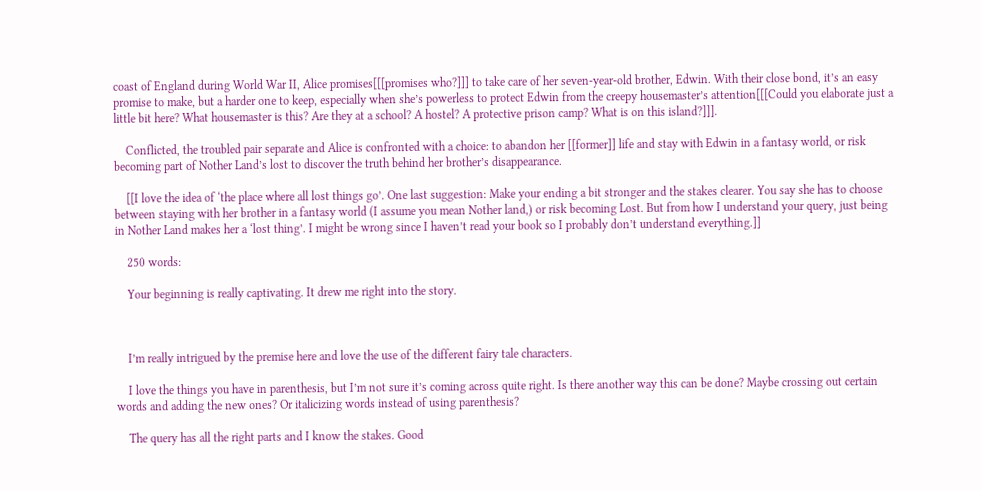coast of England during World War II, Alice promises[[[promises who?]]] to take care of her seven-year-old brother, Edwin. With their close bond, it’s an easy promise to make, but a harder one to keep, especially when she’s powerless to protect Edwin from the creepy housemaster’s attention[[[Could you elaborate just a little bit here? What housemaster is this? Are they at a school? A hostel? A protective prison camp? What is on this island?]]].

    Conflicted, the troubled pair separate and Alice is confronted with a choice: to abandon her [[former]] life and stay with Edwin in a fantasy world, or risk becoming part of Nother Land’s lost to discover the truth behind her brother’s disappearance.

    [[I love the idea of ‘the place where all lost things go’. One last suggestion: Make your ending a bit stronger and the stakes clearer. You say she has to choose between staying with her brother in a fantasy world (I assume you mean Nother land,) or risk becoming Lost. But from how I understand your query, just being in Nother Land makes her a ‘lost thing’. I might be wrong since I haven’t read your book so I probably don’t understand everything.]]

    250 words:

    Your beginning is really captivating. It drew me right into the story.



    I’m really intrigued by the premise here and love the use of the different fairy tale characters.

    I love the things you have in parenthesis, but I’m not sure it’s coming across quite right. Is there another way this can be done? Maybe crossing out certain words and adding the new ones? Or italicizing words instead of using parenthesis?

    The query has all the right parts and I know the stakes. Good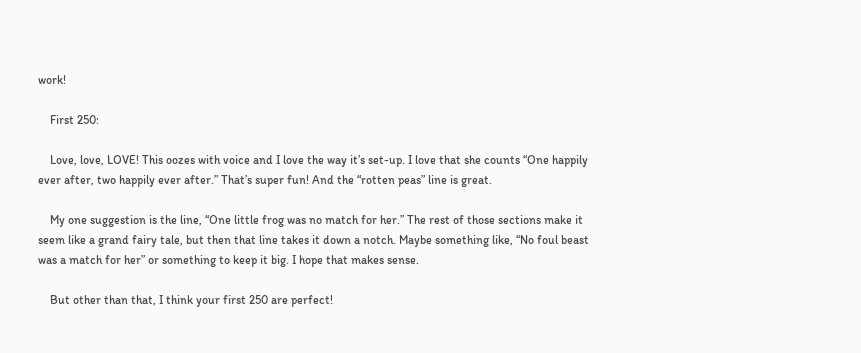work!

    First 250:

    Love, love, LOVE! This oozes with voice and I love the way it’s set-up. I love that she counts “One happily ever after, two happily ever after.” That’s super fun! And the “rotten peas” line is great.

    My one suggestion is the line, “One little frog was no match for her.” The rest of those sections make it seem like a grand fairy tale, but then that line takes it down a notch. Maybe something like, “No foul beast was a match for her” or something to keep it big. I hope that makes sense.

    But other than that, I think your first 250 are perfect!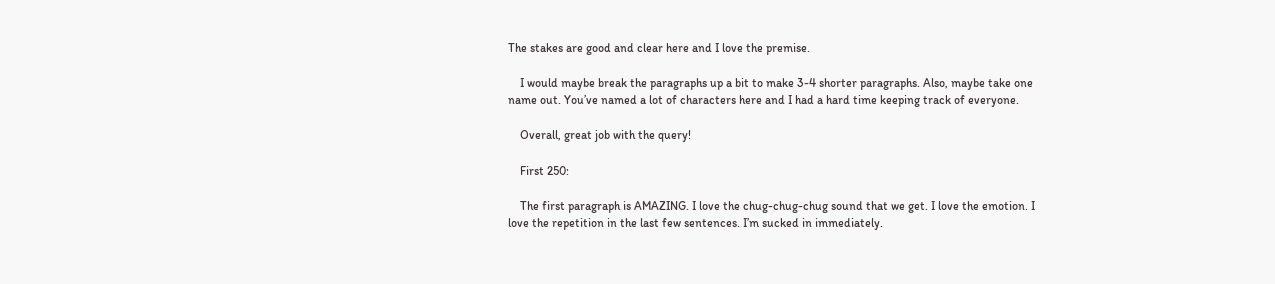The stakes are good and clear here and I love the premise.

    I would maybe break the paragraphs up a bit to make 3-4 shorter paragraphs. Also, maybe take one name out. You’ve named a lot of characters here and I had a hard time keeping track of everyone.

    Overall, great job with the query!

    First 250:

    The first paragraph is AMAZING. I love the chug-chug-chug sound that we get. I love the emotion. I love the repetition in the last few sentences. I’m sucked in immediately.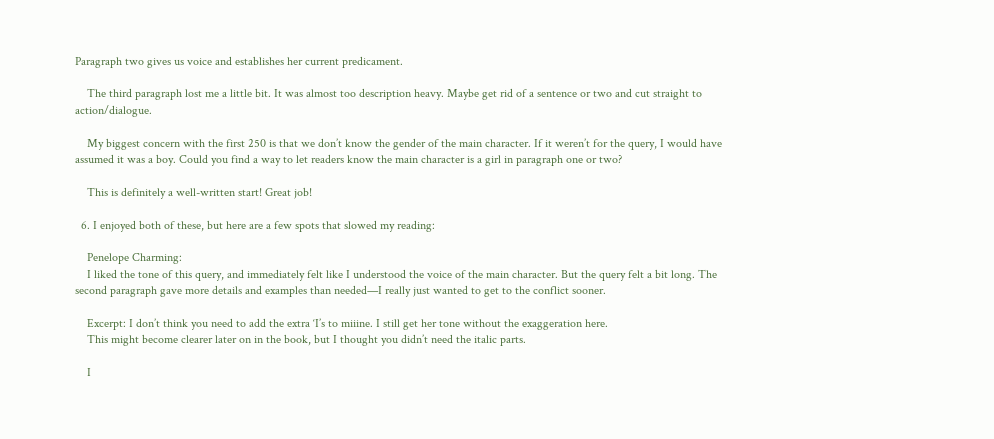Paragraph two gives us voice and establishes her current predicament.

    The third paragraph lost me a little bit. It was almost too description heavy. Maybe get rid of a sentence or two and cut straight to action/dialogue.

    My biggest concern with the first 250 is that we don’t know the gender of the main character. If it weren’t for the query, I would have assumed it was a boy. Could you find a way to let readers know the main character is a girl in paragraph one or two?

    This is definitely a well-written start! Great job!

  6. I enjoyed both of these, but here are a few spots that slowed my reading:

    Penelope Charming:
    I liked the tone of this query, and immediately felt like I understood the voice of the main character. But the query felt a bit long. The second paragraph gave more details and examples than needed—I really just wanted to get to the conflict sooner.

    Excerpt: I don’t think you need to add the extra ‘I’s to miiine. I still get her tone without the exaggeration here.
    This might become clearer later on in the book, but I thought you didn’t need the italic parts.

    I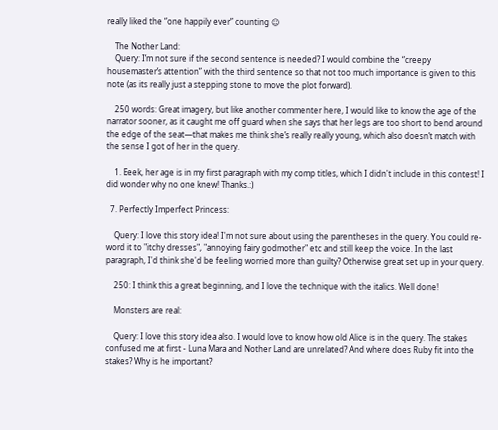really liked the “one happily ever” counting ☺

    The Nother Land:
    Query: I’m not sure if the second sentence is needed? I would combine the “creepy housemaster’s attention” with the third sentence so that not too much importance is given to this note (as its really just a stepping stone to move the plot forward).

    250 words: Great imagery, but like another commenter here, I would like to know the age of the narrator sooner, as it caught me off guard when she says that her legs are too short to bend around the edge of the seat—that makes me think she’s really really young, which also doesn’t match with the sense I got of her in the query.

    1. Eeek, her age is in my first paragraph with my comp titles, which I didn't include in this contest! I did wonder why no one knew! Thanks.:)

  7. Perfectly Imperfect Princess:

    Query: I love this story idea! I'm not sure about using the parentheses in the query. You could re-word it to "itchy dresses", "annoying fairy godmother" etc and still keep the voice. In the last paragraph, I'd think she'd be feeling worried more than guilty? Otherwise great set up in your query.

    250: I think this a great beginning, and I love the technique with the italics. Well done!

    Monsters are real:

    Query: I love this story idea also. I would love to know how old Alice is in the query. The stakes confused me at first - Luna Mara and Nother Land are unrelated? And where does Ruby fit into the stakes? Why is he important?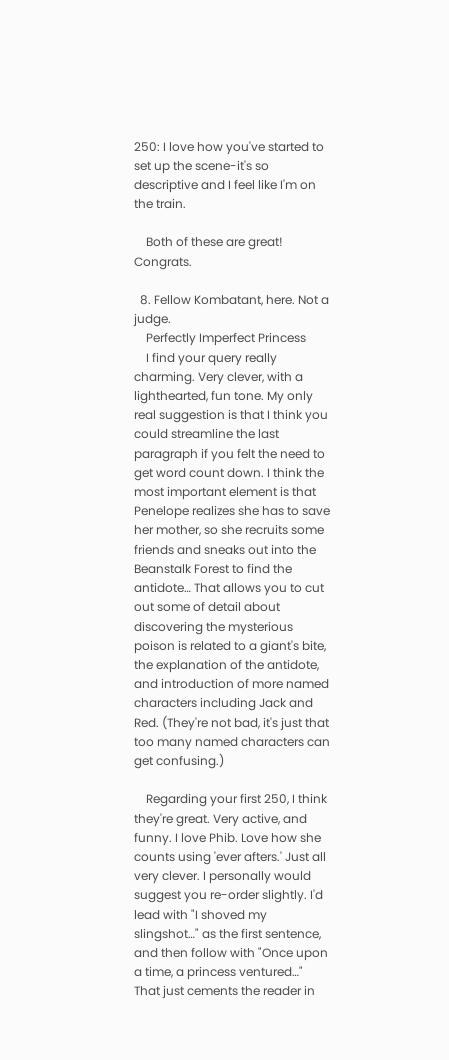250: I love how you've started to set up the scene-it's so descriptive and I feel like I'm on the train.

    Both of these are great! Congrats.

  8. Fellow Kombatant, here. Not a judge.
    Perfectly Imperfect Princess
    I find your query really charming. Very clever, with a lighthearted, fun tone. My only real suggestion is that I think you could streamline the last paragraph if you felt the need to get word count down. I think the most important element is that Penelope realizes she has to save her mother, so she recruits some friends and sneaks out into the Beanstalk Forest to find the antidote… That allows you to cut out some of detail about discovering the mysterious poison is related to a giant's bite, the explanation of the antidote, and introduction of more named characters including Jack and Red. (They're not bad, it's just that too many named characters can get confusing.)

    Regarding your first 250, I think they're great. Very active, and funny. I love Phib. Love how she counts using 'ever afters.' Just all very clever. I personally would suggest you re-order slightly. I'd lead with "I shoved my slingshot…" as the first sentence, and then follow with "Once upon a time, a princess ventured…" That just cements the reader in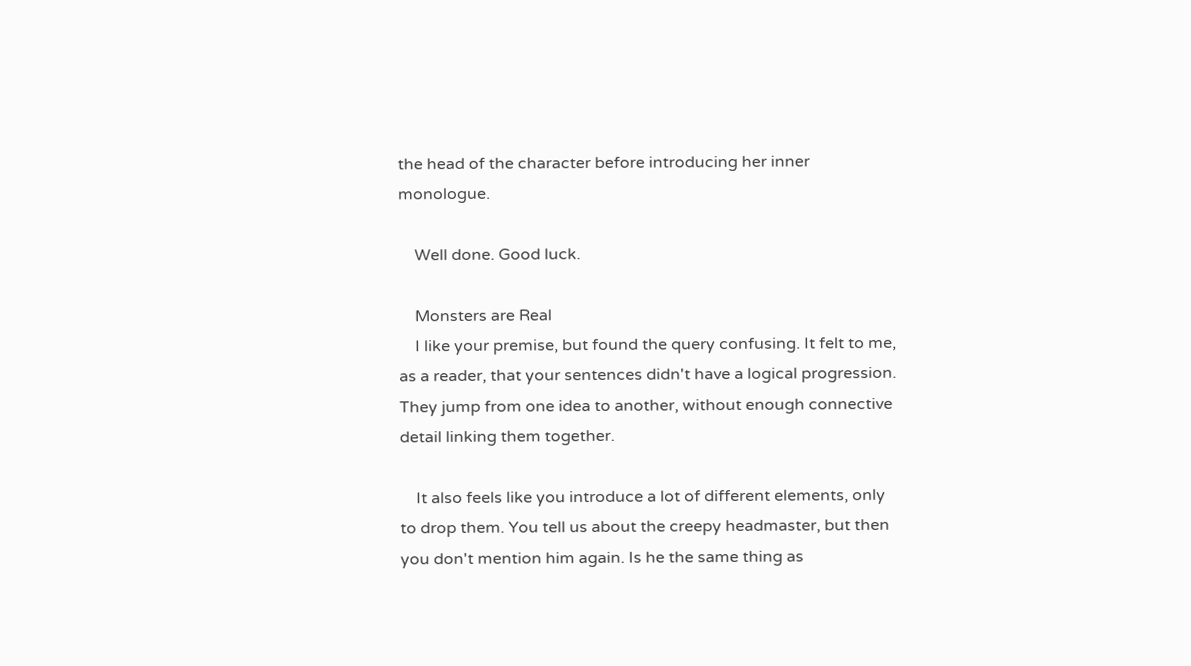the head of the character before introducing her inner monologue.

    Well done. Good luck.

    Monsters are Real
    I like your premise, but found the query confusing. It felt to me, as a reader, that your sentences didn't have a logical progression. They jump from one idea to another, without enough connective detail linking them together.

    It also feels like you introduce a lot of different elements, only to drop them. You tell us about the creepy headmaster, but then you don't mention him again. Is he the same thing as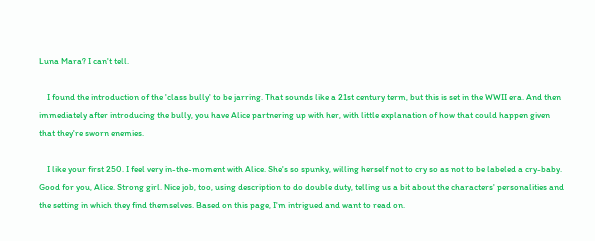Luna Mara? I can't tell.

    I found the introduction of the 'class bully' to be jarring. That sounds like a 21st century term, but this is set in the WWII era. And then immediately after introducing the bully, you have Alice partnering up with her, with little explanation of how that could happen given that they're sworn enemies.

    I like your first 250. I feel very in-the-moment with Alice. She's so spunky, willing herself not to cry so as not to be labeled a cry-baby. Good for you, Alice. Strong girl. Nice job, too, using description to do double duty, telling us a bit about the characters' personalities and the setting in which they find themselves. Based on this page, I'm intrigued and want to read on.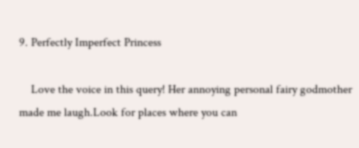9. Perfectly Imperfect Princess

    Love the voice in this query! Her annoying personal fairy godmother made me laugh.Look for places where you can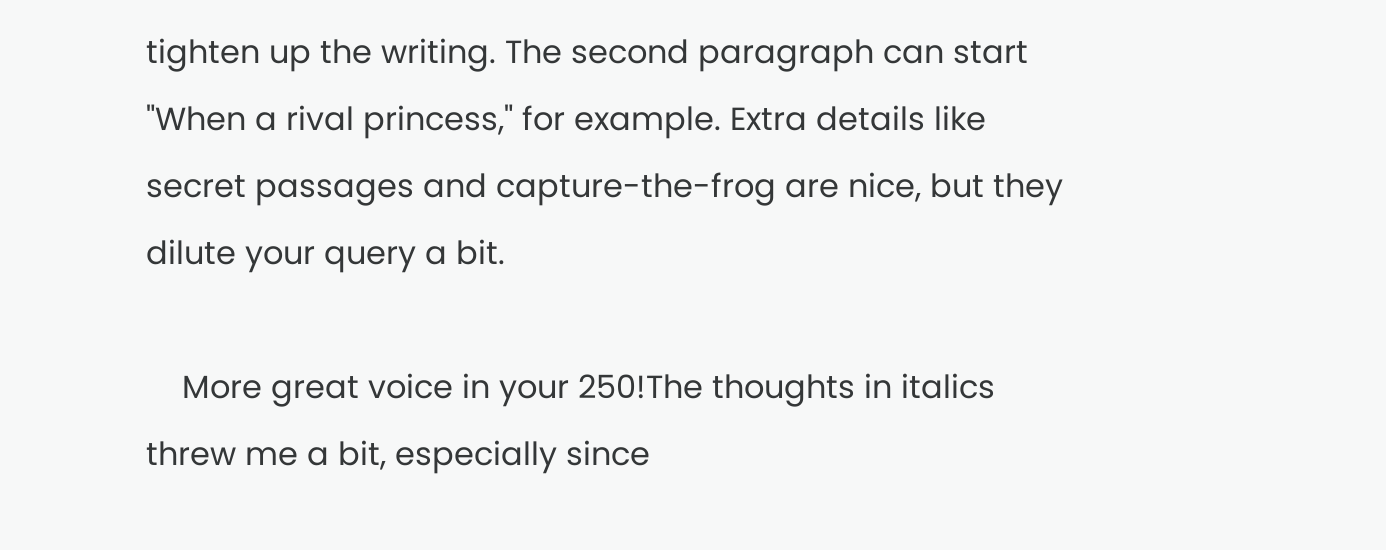tighten up the writing. The second paragraph can start "When a rival princess," for example. Extra details like secret passages and capture-the-frog are nice, but they dilute your query a bit.

    More great voice in your 250!The thoughts in italics threw me a bit, especially since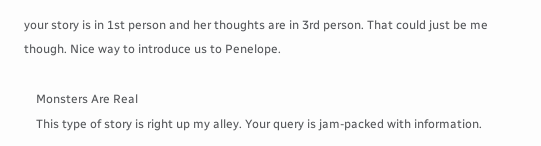your story is in 1st person and her thoughts are in 3rd person. That could just be me though. Nice way to introduce us to Penelope.

    Monsters Are Real
    This type of story is right up my alley. Your query is jam-packed with information.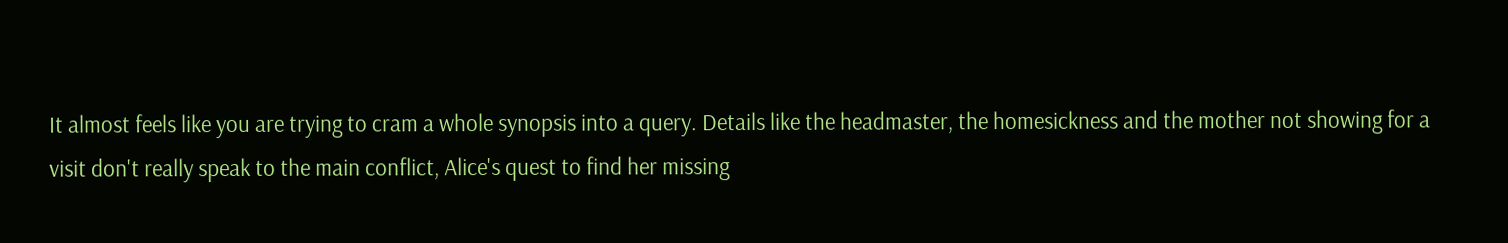It almost feels like you are trying to cram a whole synopsis into a query. Details like the headmaster, the homesickness and the mother not showing for a visit don't really speak to the main conflict, Alice's quest to find her missing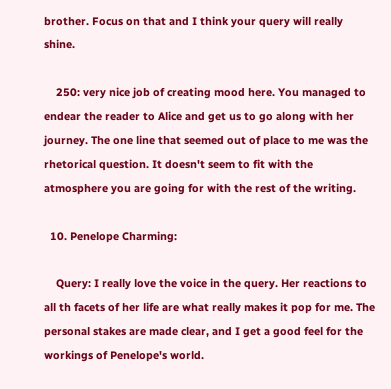brother. Focus on that and I think your query will really shine.

    250: very nice job of creating mood here. You managed to endear the reader to Alice and get us to go along with her journey. The one line that seemed out of place to me was the rhetorical question. It doesn't seem to fit with the atmosphere you are going for with the rest of the writing.

  10. Penelope Charming:

    Query: I really love the voice in the query. Her reactions to all th facets of her life are what really makes it pop for me. The personal stakes are made clear, and I get a good feel for the workings of Penelope's world.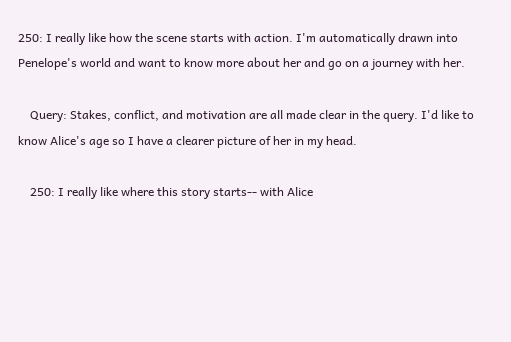250: I really like how the scene starts with action. I'm automatically drawn into Penelope's world and want to know more about her and go on a journey with her.

    Query: Stakes, conflict, and motivation are all made clear in the query. I'd like to know Alice's age so I have a clearer picture of her in my head.

    250: I really like where this story starts-- with Alice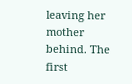leaving her mother behind. The first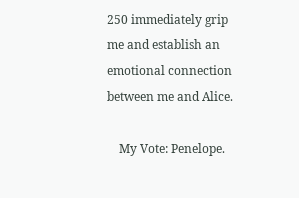250 immediately grip me and establish an emotional connection between me and Alice.

    My Vote: Penelope.